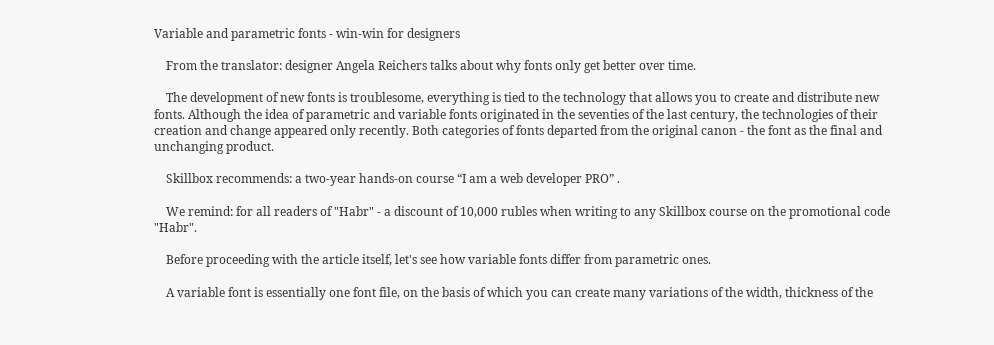Variable and parametric fonts - win-win for designers

    From the translator: designer Angela Reichers talks about why fonts only get better over time.

    The development of new fonts is troublesome, everything is tied to the technology that allows you to create and distribute new fonts. Although the idea of parametric and variable fonts originated in the seventies of the last century, the technologies of their creation and change appeared only recently. Both categories of fonts departed from the original canon - the font as the final and unchanging product.

    Skillbox recommends: a two-year hands-on course “I am a web developer PRO” .

    We remind: for all readers of "Habr" - a discount of 10,000 rubles when writing to any Skillbox course on the promotional code "Habr".

    Before proceeding with the article itself, let's see how variable fonts differ from parametric ones.

    A variable font is essentially one font file, on the basis of which you can create many variations of the width, thickness of the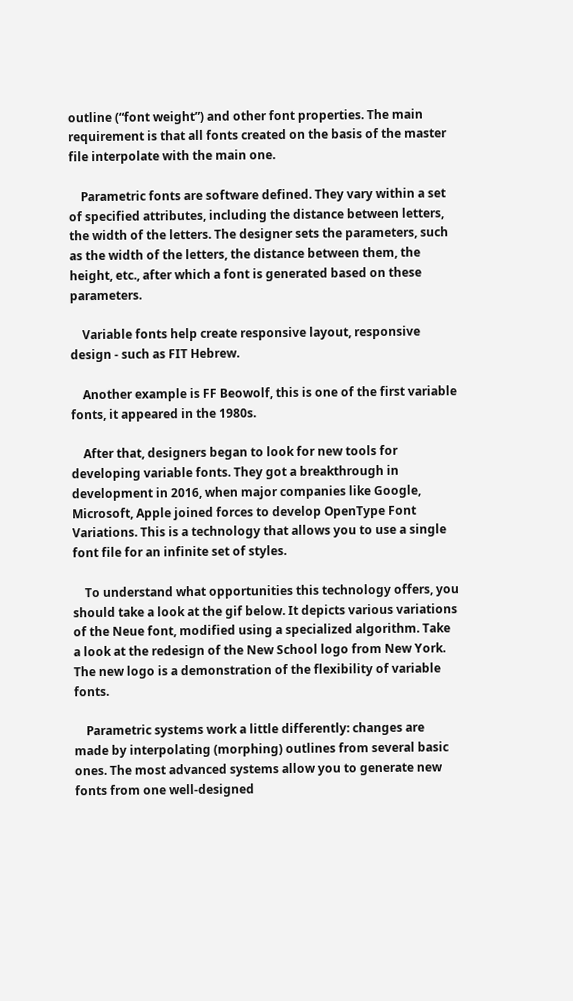outline (“font weight”) and other font properties. The main requirement is that all fonts created on the basis of the master file interpolate with the main one.

    Parametric fonts are software defined. They vary within a set of specified attributes, including the distance between letters, the width of the letters. The designer sets the parameters, such as the width of the letters, the distance between them, the height, etc., after which a font is generated based on these parameters.

    Variable fonts help create responsive layout, responsive design - such as FIT Hebrew.

    Another example is FF Beowolf, this is one of the first variable fonts, it appeared in the 1980s.

    After that, designers began to look for new tools for developing variable fonts. They got a breakthrough in development in 2016, when major companies like Google, Microsoft, Apple joined forces to develop OpenType Font Variations. This is a technology that allows you to use a single font file for an infinite set of styles.

    To understand what opportunities this technology offers, you should take a look at the gif below. It depicts various variations of the Neue font, modified using a specialized algorithm. Take a look at the redesign of the New School logo from New York. The new logo is a demonstration of the flexibility of variable fonts.

    Parametric systems work a little differently: changes are made by interpolating (morphing) outlines from several basic ones. The most advanced systems allow you to generate new fonts from one well-designed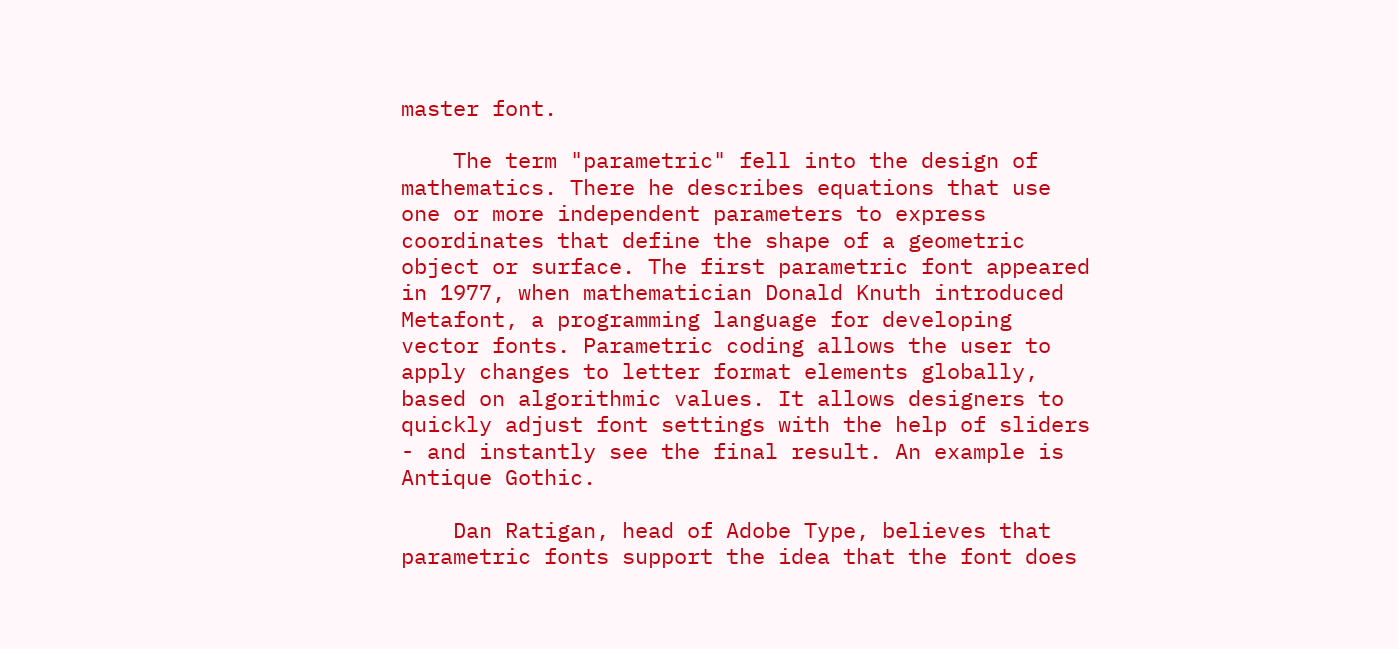master font.

    The term "parametric" fell into the design of mathematics. There he describes equations that use one or more independent parameters to express coordinates that define the shape of a geometric object or surface. The first parametric font appeared in 1977, when mathematician Donald Knuth introduced Metafont, a programming language for developing vector fonts. Parametric coding allows the user to apply changes to letter format elements globally, based on algorithmic values. It allows designers to quickly adjust font settings with the help of sliders - and instantly see the final result. An example is Antique Gothic.

    Dan Ratigan, head of Adobe Type, believes that parametric fonts support the idea that the font does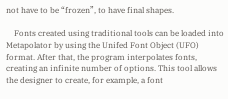not have to be “frozen”, to have final shapes.

    Fonts created using traditional tools can be loaded into Metapolator by using the Unifed Font Object (UFO) format. After that, the program interpolates fonts, creating an infinite number of options. This tool allows the designer to create, for example, a font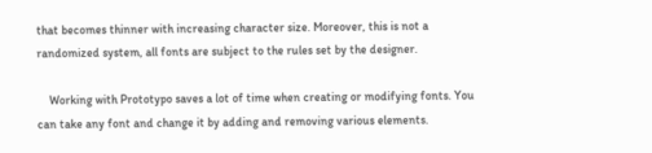that becomes thinner with increasing character size. Moreover, this is not a randomized system, all fonts are subject to the rules set by the designer.

    Working with Prototypo saves a lot of time when creating or modifying fonts. You can take any font and change it by adding and removing various elements.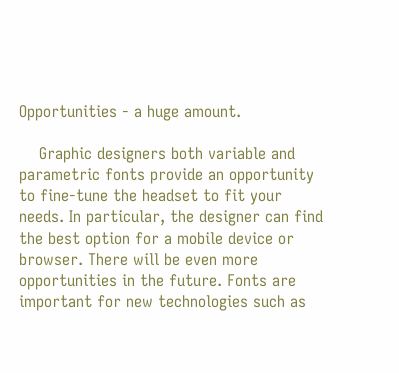Opportunities - a huge amount.

    Graphic designers both variable and parametric fonts provide an opportunity to fine-tune the headset to fit your needs. In particular, the designer can find the best option for a mobile device or browser. There will be even more opportunities in the future. Fonts are important for new technologies such as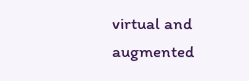virtual and augmented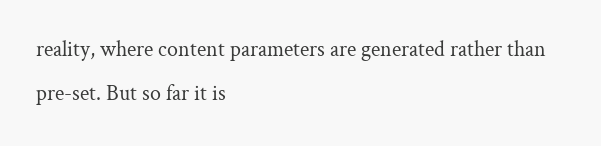reality, where content parameters are generated rather than pre-set. But so far it is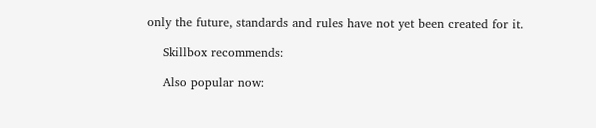only the future, standards and rules have not yet been created for it.

    Skillbox recommends:

    Also popular now: